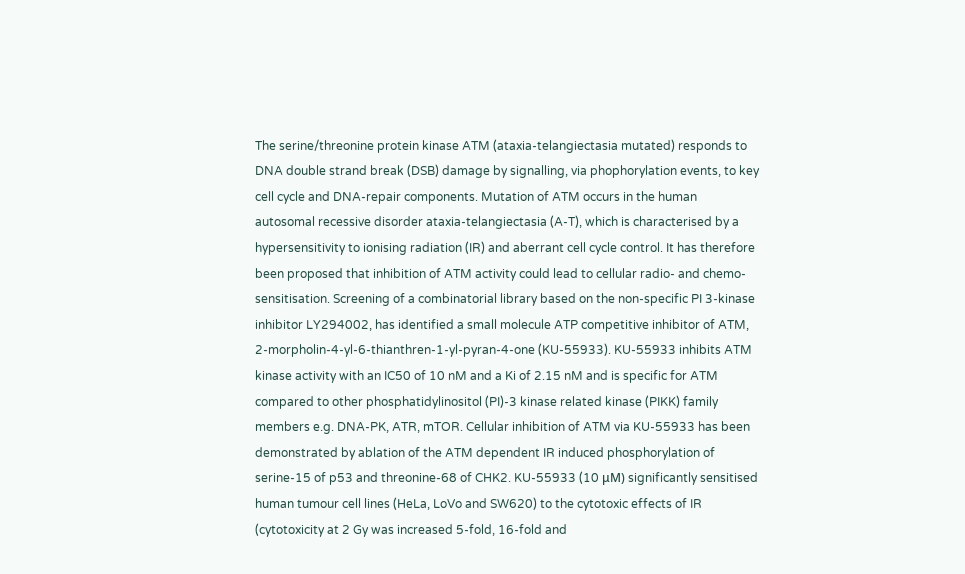The serine/threonine protein kinase ATM (ataxia-telangiectasia mutated) responds to DNA double strand break (DSB) damage by signalling, via phophorylation events, to key cell cycle and DNA-repair components. Mutation of ATM occurs in the human autosomal recessive disorder ataxia-telangiectasia (A-T), which is characterised by a hypersensitivity to ionising radiation (IR) and aberrant cell cycle control. It has therefore been proposed that inhibition of ATM activity could lead to cellular radio- and chemo-sensitisation. Screening of a combinatorial library based on the non-specific PI 3-kinase inhibitor LY294002, has identified a small molecule ATP competitive inhibitor of ATM, 2-morpholin-4-yl-6-thianthren-1-yl-pyran-4-one (KU-55933). KU-55933 inhibits ATM kinase activity with an IC50 of 10 nM and a Ki of 2.15 nM and is specific for ATM compared to other phosphatidylinositol (PI)-3 kinase related kinase (PIKK) family members e.g. DNA-PK, ATR, mTOR. Cellular inhibition of ATM via KU-55933 has been demonstrated by ablation of the ATM dependent IR induced phosphorylation of serine-15 of p53 and threonine-68 of CHK2. KU-55933 (10 μM) significantly sensitised human tumour cell lines (HeLa, LoVo and SW620) to the cytotoxic effects of IR (cytotoxicity at 2 Gy was increased 5-fold, 16-fold and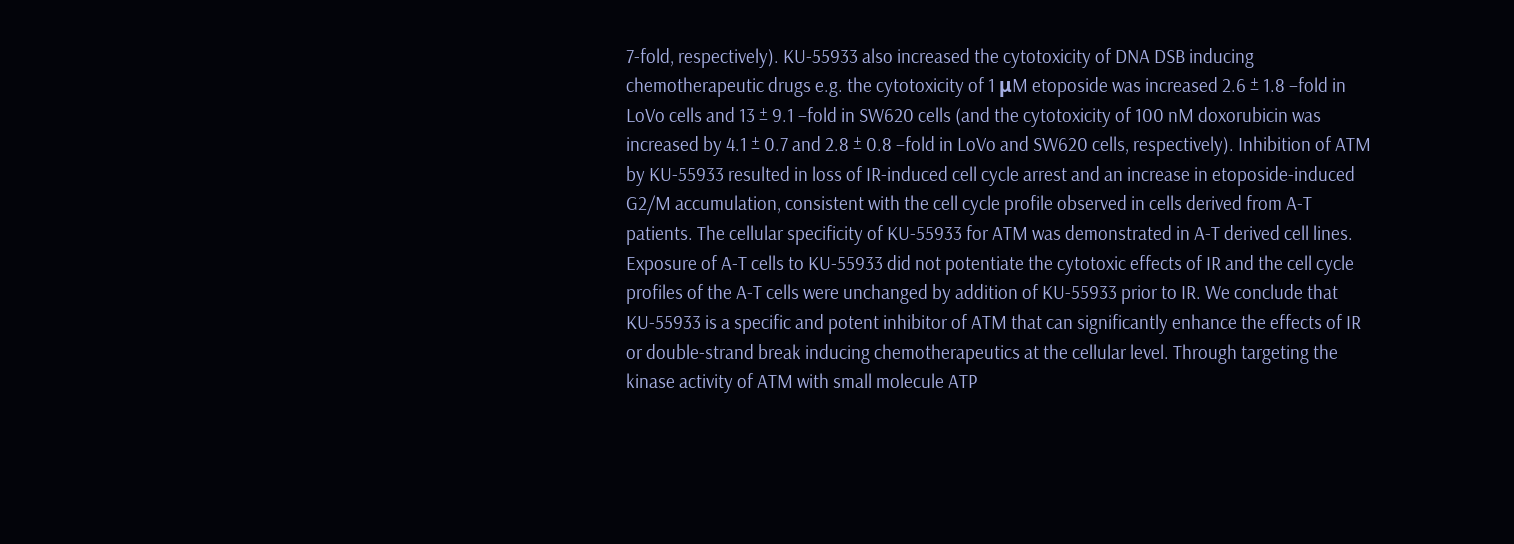7-fold, respectively). KU-55933 also increased the cytotoxicity of DNA DSB inducing chemotherapeutic drugs e.g. the cytotoxicity of 1 μM etoposide was increased 2.6 ± 1.8 –fold in LoVo cells and 13 ± 9.1 –fold in SW620 cells (and the cytotoxicity of 100 nM doxorubicin was increased by 4.1 ± 0.7 and 2.8 ± 0.8 –fold in LoVo and SW620 cells, respectively). Inhibition of ATM by KU-55933 resulted in loss of IR-induced cell cycle arrest and an increase in etoposide-induced G2/M accumulation, consistent with the cell cycle profile observed in cells derived from A-T patients. The cellular specificity of KU-55933 for ATM was demonstrated in A-T derived cell lines. Exposure of A-T cells to KU-55933 did not potentiate the cytotoxic effects of IR and the cell cycle profiles of the A-T cells were unchanged by addition of KU-55933 prior to IR. We conclude that KU-55933 is a specific and potent inhibitor of ATM that can significantly enhance the effects of IR or double-strand break inducing chemotherapeutics at the cellular level. Through targeting the kinase activity of ATM with small molecule ATP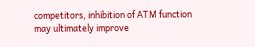competitors, inhibition of ATM function may ultimately improve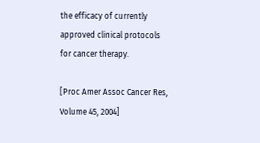the efficacy of currently approved clinical protocols for cancer therapy.

[Proc Amer Assoc Cancer Res, Volume 45, 2004]